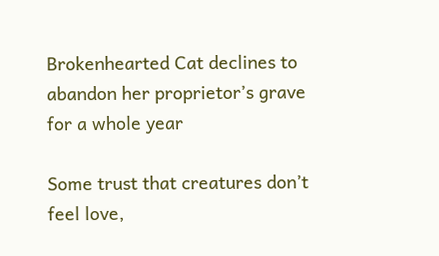Brokenhearted Cat declines to abandon her proprietor’s grave for a whole year

Some trust that creatures don’t feel love,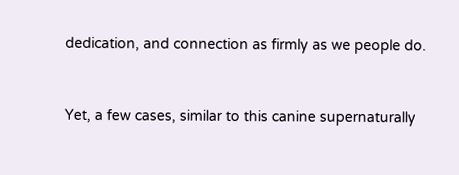dedication, and connection as firmly as we people do.


Yet, a few cases, similar to this canine supernaturally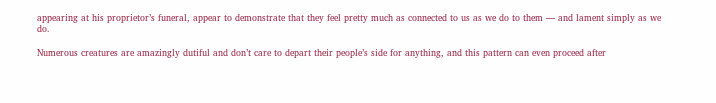appearing at his proprietor’s funeral, appear to demonstrate that they feel pretty much as connected to us as we do to them — and lament simply as we do.

Numerous creatures are amazingly dutiful and don’t care to depart their people’s side for anything, and this pattern can even proceed after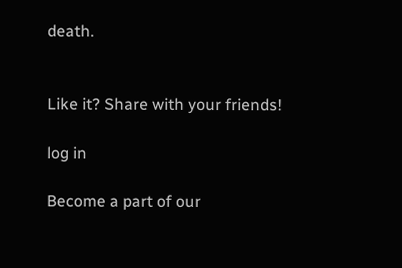death.


Like it? Share with your friends!

log in

Become a part of our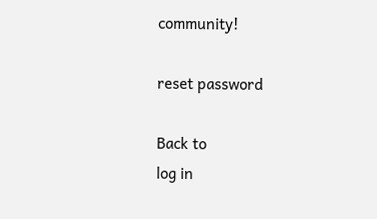community!

reset password

Back to
log in